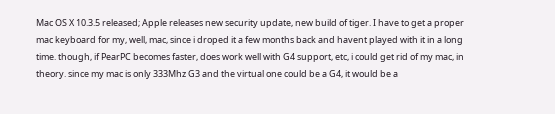Mac OS X 10.3.5 released; Apple releases new security update, new build of tiger. I have to get a proper mac keyboard for my, well, mac, since i droped it a few months back and havent played with it in a long time. though, if PearPC becomes faster, does work well with G4 support, etc, i could get rid of my mac, in theory. since my mac is only 333Mhz G3 and the virtual one could be a G4, it would be a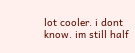lot cooler. i dont know. im still half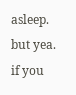asleep. but yea. if you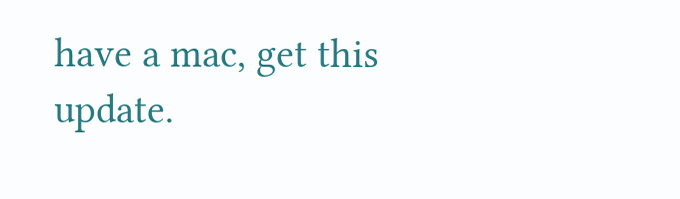have a mac, get this update.